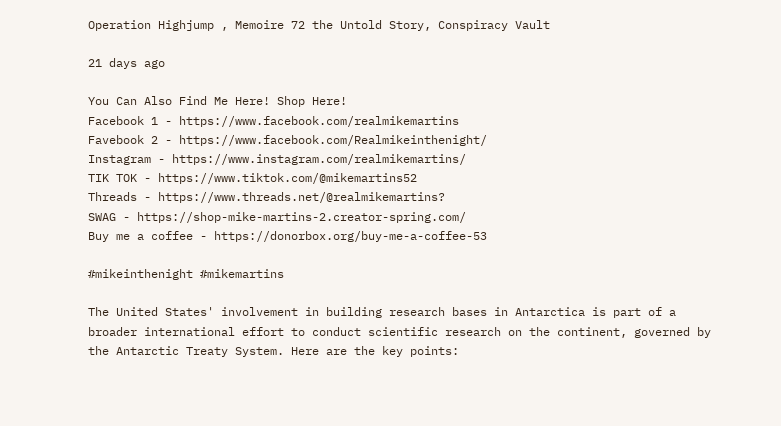Operation Highjump , Memoire 72 the Untold Story, Conspiracy Vault

21 days ago

You Can Also Find Me Here! Shop Here!
Facebook 1 - https://www.facebook.com/realmikemartins
Favebook 2 - https://www.facebook.com/Realmikeinthenight/
Instagram - https://www.instagram.com/realmikemartins/
TIK TOK - https://www.tiktok.com/@mikemartins52
Threads - https://www.threads.net/@realmikemartins?
SWAG - https://shop-mike-martins-2.creator-spring.com/
Buy me a coffee - https://donorbox.org/buy-me-a-coffee-53

#mikeinthenight #mikemartins

The United States' involvement in building research bases in Antarctica is part of a broader international effort to conduct scientific research on the continent, governed by the Antarctic Treaty System. Here are the key points: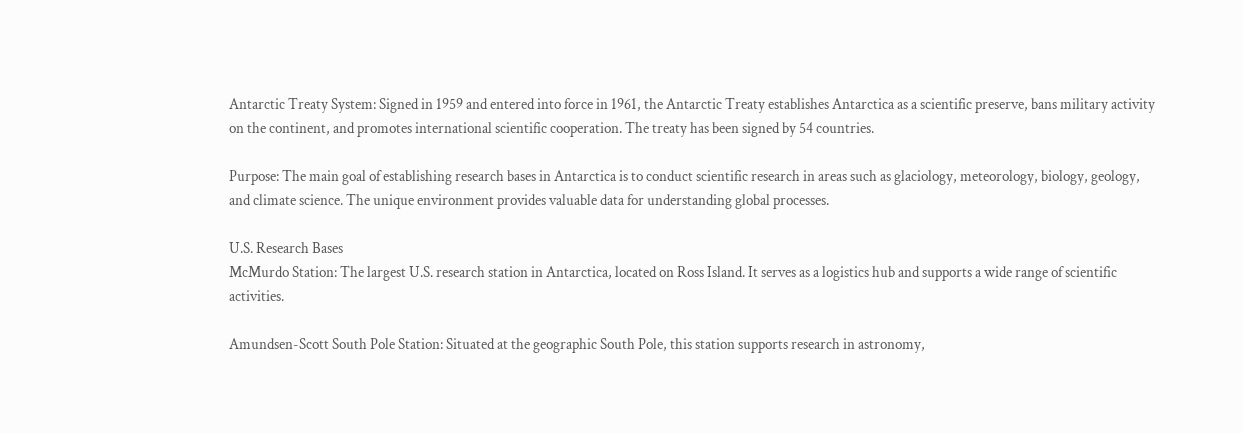Antarctic Treaty System: Signed in 1959 and entered into force in 1961, the Antarctic Treaty establishes Antarctica as a scientific preserve, bans military activity on the continent, and promotes international scientific cooperation. The treaty has been signed by 54 countries.

Purpose: The main goal of establishing research bases in Antarctica is to conduct scientific research in areas such as glaciology, meteorology, biology, geology, and climate science. The unique environment provides valuable data for understanding global processes.

U.S. Research Bases
McMurdo Station: The largest U.S. research station in Antarctica, located on Ross Island. It serves as a logistics hub and supports a wide range of scientific activities.

Amundsen-Scott South Pole Station: Situated at the geographic South Pole, this station supports research in astronomy,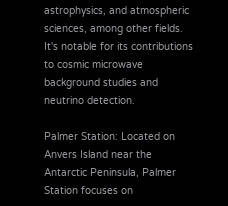astrophysics, and atmospheric sciences, among other fields. It's notable for its contributions to cosmic microwave background studies and neutrino detection.

Palmer Station: Located on Anvers Island near the Antarctic Peninsula, Palmer Station focuses on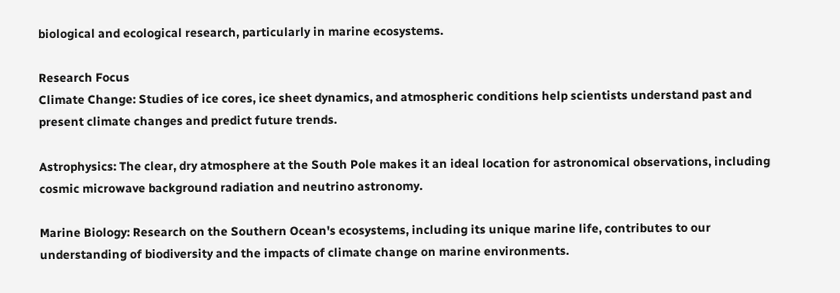biological and ecological research, particularly in marine ecosystems.

Research Focus
Climate Change: Studies of ice cores, ice sheet dynamics, and atmospheric conditions help scientists understand past and present climate changes and predict future trends.

Astrophysics: The clear, dry atmosphere at the South Pole makes it an ideal location for astronomical observations, including cosmic microwave background radiation and neutrino astronomy.

Marine Biology: Research on the Southern Ocean's ecosystems, including its unique marine life, contributes to our understanding of biodiversity and the impacts of climate change on marine environments.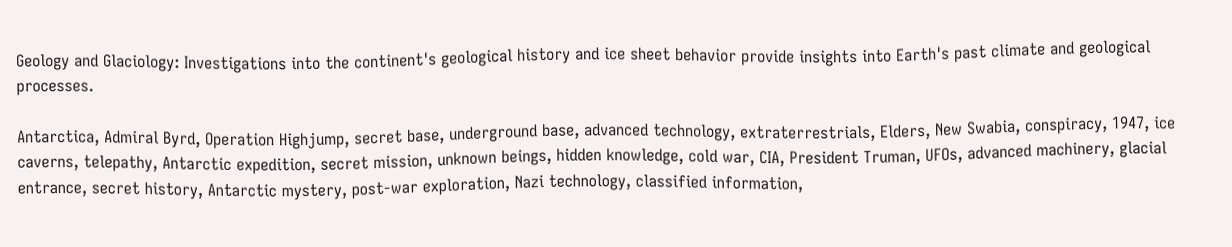Geology and Glaciology: Investigations into the continent's geological history and ice sheet behavior provide insights into Earth's past climate and geological processes.

Antarctica, Admiral Byrd, Operation Highjump, secret base, underground base, advanced technology, extraterrestrials, Elders, New Swabia, conspiracy, 1947, ice caverns, telepathy, Antarctic expedition, secret mission, unknown beings, hidden knowledge, cold war, CIA, President Truman, UFOs, advanced machinery, glacial entrance, secret history, Antarctic mystery, post-war exploration, Nazi technology, classified information,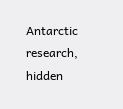Antarctic research, hidden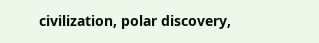civilization, polar discovery,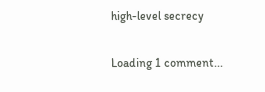high-level secrecy

Loading 1 comment...